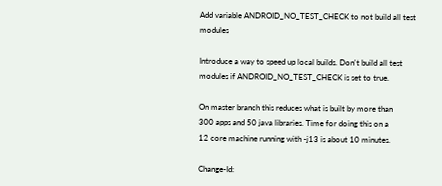Add variable ANDROID_NO_TEST_CHECK to not build all test modules

Introduce a way to speed up local builds. Don't build all test
modules if ANDROID_NO_TEST_CHECK is set to true.

On master branch this reduces what is built by more than
300 apps and 50 java libraries. Time for doing this on a
12 core machine running with -j13 is about 10 minutes.

Change-Id: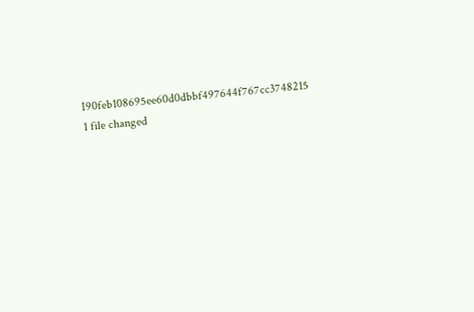I90feb108695ee60d0dbbf497644f767cc3748215
1 file changed